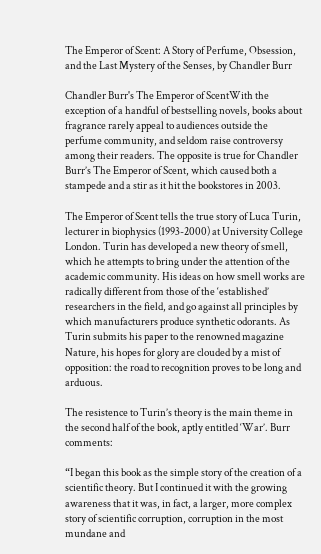The Emperor of Scent: A Story of Perfume, Obsession, and the Last Mystery of the Senses, by Chandler Burr

Chandler Burr's The Emperor of ScentWith the exception of a handful of bestselling novels, books about fragrance rarely appeal to audiences outside the perfume community, and seldom raise controversy among their readers. The opposite is true for Chandler Burr’s The Emperor of Scent, which caused both a stampede and a stir as it hit the bookstores in 2003.

The Emperor of Scent tells the true story of Luca Turin, lecturer in biophysics (1993-2000) at University College London. Turin has developed a new theory of smell, which he attempts to bring under the attention of the academic community. His ideas on how smell works are radically different from those of the ‘established’ researchers in the field, and go against all principles by which manufacturers produce synthetic odorants. As Turin submits his paper to the renowned magazine Nature, his hopes for glory are clouded by a mist of opposition: the road to recognition proves to be long and arduous.

The resistence to Turin’s theory is the main theme in the second half of the book, aptly entitled ‘War’. Burr comments:

“I began this book as the simple story of the creation of a scientific theory. But I continued it with the growing awareness that it was, in fact, a larger, more complex story of scientific corruption, corruption in the most mundane and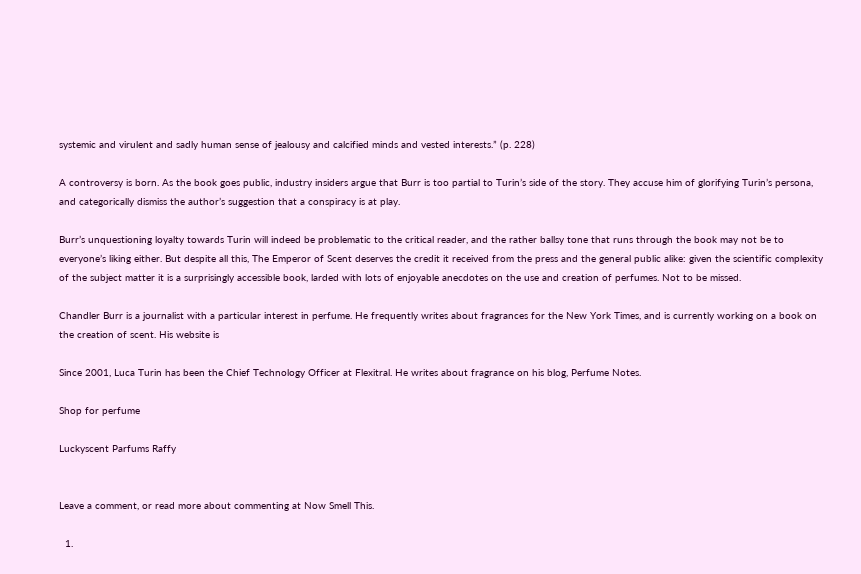systemic and virulent and sadly human sense of jealousy and calcified minds and vested interests.” (p. 228)

A controversy is born. As the book goes public, industry insiders argue that Burr is too partial to Turin’s side of the story. They accuse him of glorifying Turin’s persona, and categorically dismiss the author’s suggestion that a conspiracy is at play.

Burr’s unquestioning loyalty towards Turin will indeed be problematic to the critical reader, and the rather ballsy tone that runs through the book may not be to everyone’s liking either. But despite all this, The Emperor of Scent deserves the credit it received from the press and the general public alike: given the scientific complexity of the subject matter it is a surprisingly accessible book, larded with lots of enjoyable anecdotes on the use and creation of perfumes. Not to be missed.

Chandler Burr is a journalist with a particular interest in perfume. He frequently writes about fragrances for the New York Times, and is currently working on a book on the creation of scent. His website is

Since 2001, Luca Turin has been the Chief Technology Officer at Flexitral. He writes about fragrance on his blog, Perfume Notes.

Shop for perfume

Luckyscent Parfums Raffy


Leave a comment, or read more about commenting at Now Smell This.

  1.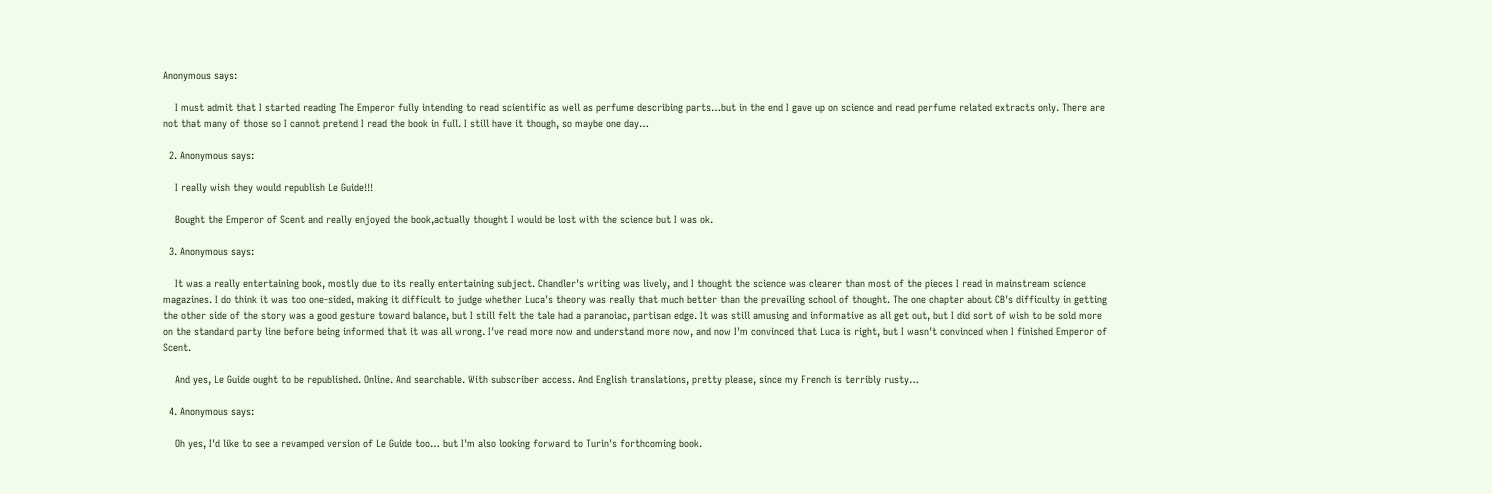Anonymous says:

    I must admit that I started reading The Emperor fully intending to read scientific as well as perfume describing parts…but in the end I gave up on science and read perfume related extracts only. There are not that many of those so I cannot pretend I read the book in full. I still have it though, so maybe one day…

  2. Anonymous says:

    I really wish they would republish Le Guide!!!

    Bought the Emperor of Scent and really enjoyed the book,actually thought I would be lost with the science but I was ok.

  3. Anonymous says:

    It was a really entertaining book, mostly due to its really entertaining subject. Chandler's writing was lively, and I thought the science was clearer than most of the pieces I read in mainstream science magazines. I do think it was too one-sided, making it difficult to judge whether Luca's theory was really that much better than the prevailing school of thought. The one chapter about CB's difficulty in getting the other side of the story was a good gesture toward balance, but I still felt the tale had a paranoiac, partisan edge. It was still amusing and informative as all get out, but I did sort of wish to be sold more on the standard party line before being informed that it was all wrong. I've read more now and understand more now, and now I'm convinced that Luca is right, but I wasn't convinced when I finished Emperor of Scent.

    And yes, Le Guide ought to be republished. Online. And searchable. With subscriber access. And English translations, pretty please, since my French is terribly rusty…

  4. Anonymous says:

    Oh yes, I'd like to see a revamped version of Le Guide too… but I'm also looking forward to Turin's forthcoming book.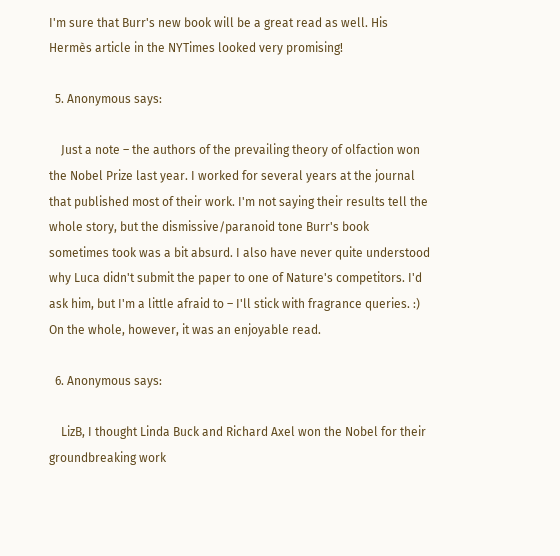I'm sure that Burr's new book will be a great read as well. His Hermès article in the NYTimes looked very promising!

  5. Anonymous says:

    Just a note – the authors of the prevailing theory of olfaction won the Nobel Prize last year. I worked for several years at the journal that published most of their work. I'm not saying their results tell the whole story, but the dismissive/paranoid tone Burr's book sometimes took was a bit absurd. I also have never quite understood why Luca didn't submit the paper to one of Nature's competitors. I'd ask him, but I'm a little afraid to – I'll stick with fragrance queries. :) On the whole, however, it was an enjoyable read.

  6. Anonymous says:

    LizB, I thought Linda Buck and Richard Axel won the Nobel for their groundbreaking work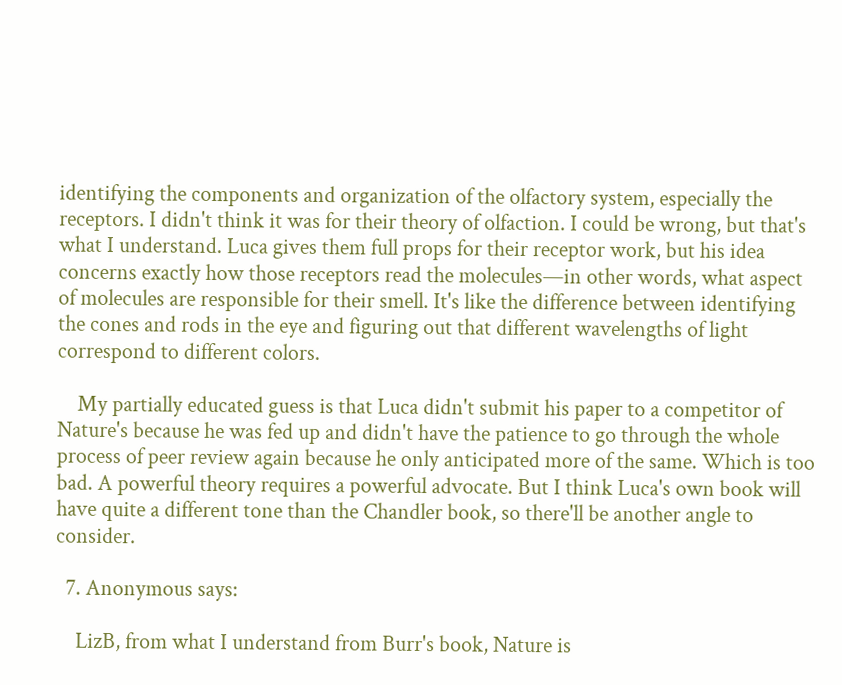identifying the components and organization of the olfactory system, especially the receptors. I didn't think it was for their theory of olfaction. I could be wrong, but that's what I understand. Luca gives them full props for their receptor work, but his idea concerns exactly how those receptors read the molecules—in other words, what aspect of molecules are responsible for their smell. It's like the difference between identifying the cones and rods in the eye and figuring out that different wavelengths of light correspond to different colors.

    My partially educated guess is that Luca didn't submit his paper to a competitor of Nature's because he was fed up and didn't have the patience to go through the whole process of peer review again because he only anticipated more of the same. Which is too bad. A powerful theory requires a powerful advocate. But I think Luca's own book will have quite a different tone than the Chandler book, so there'll be another angle to consider.

  7. Anonymous says:

    LizB, from what I understand from Burr's book, Nature is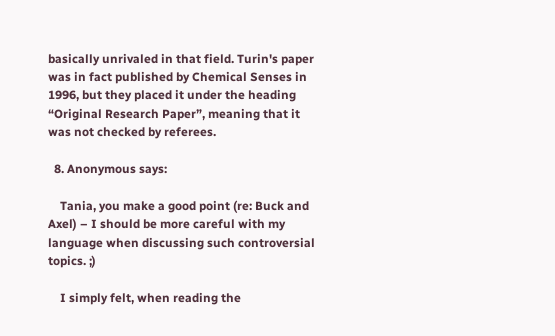basically unrivaled in that field. Turin's paper was in fact published by Chemical Senses in 1996, but they placed it under the heading “Original Research Paper”, meaning that it was not checked by referees.

  8. Anonymous says:

    Tania, you make a good point (re: Buck and Axel) – I should be more careful with my language when discussing such controversial topics. ;)

    I simply felt, when reading the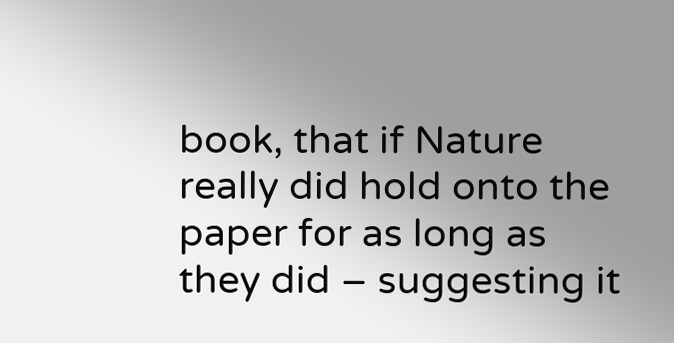book, that if Nature really did hold onto the paper for as long as they did – suggesting it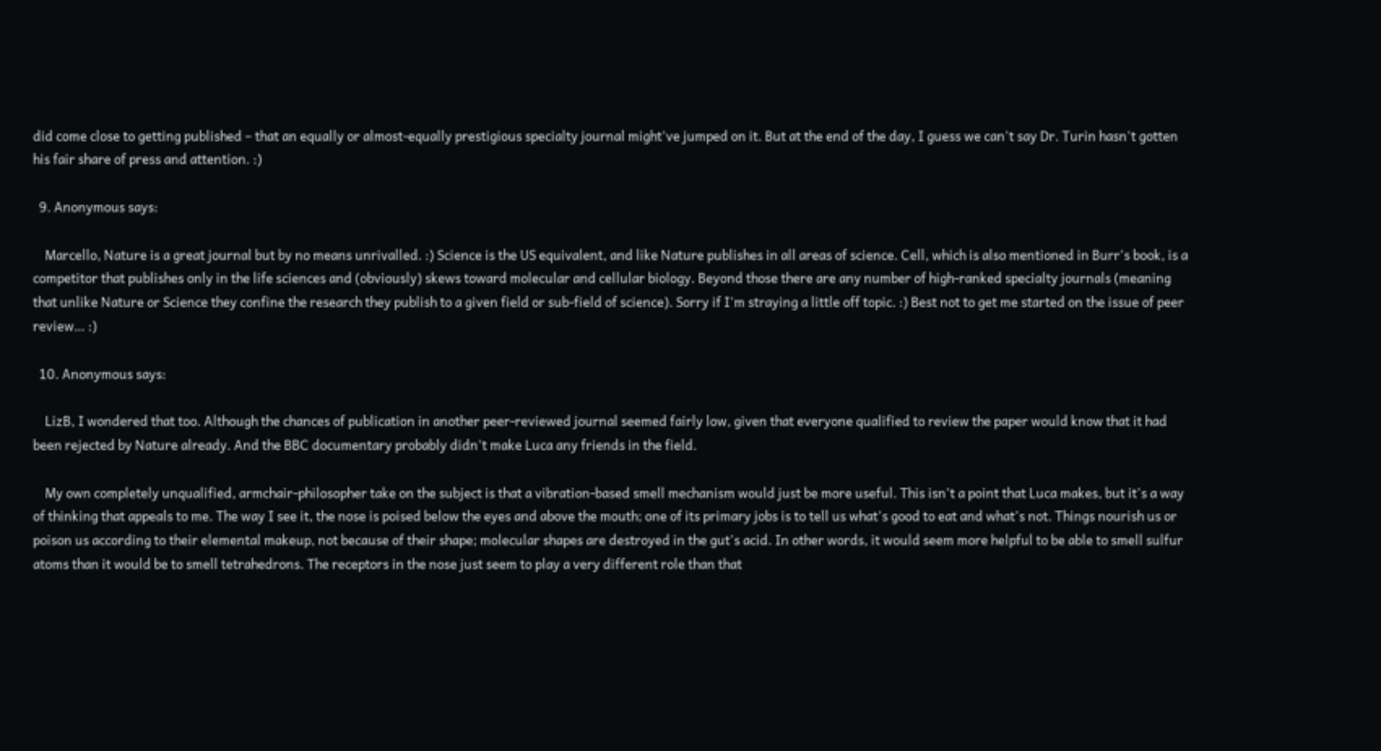did come close to getting published – that an equally or almost-equally prestigious specialty journal might've jumped on it. But at the end of the day, I guess we can't say Dr. Turin hasn't gotten his fair share of press and attention. :)

  9. Anonymous says:

    Marcello, Nature is a great journal but by no means unrivalled. :) Science is the US equivalent, and like Nature publishes in all areas of science. Cell, which is also mentioned in Burr's book, is a competitor that publishes only in the life sciences and (obviously) skews toward molecular and cellular biology. Beyond those there are any number of high-ranked specialty journals (meaning that unlike Nature or Science they confine the research they publish to a given field or sub-field of science). Sorry if I'm straying a little off topic. :) Best not to get me started on the issue of peer review… :)

  10. Anonymous says:

    LizB, I wondered that too. Although the chances of publication in another peer-reviewed journal seemed fairly low, given that everyone qualified to review the paper would know that it had been rejected by Nature already. And the BBC documentary probably didn't make Luca any friends in the field.

    My own completely unqualified, armchair-philosopher take on the subject is that a vibration-based smell mechanism would just be more useful. This isn't a point that Luca makes, but it's a way of thinking that appeals to me. The way I see it, the nose is poised below the eyes and above the mouth; one of its primary jobs is to tell us what's good to eat and what's not. Things nourish us or poison us according to their elemental makeup, not because of their shape; molecular shapes are destroyed in the gut's acid. In other words, it would seem more helpful to be able to smell sulfur atoms than it would be to smell tetrahedrons. The receptors in the nose just seem to play a very different role than that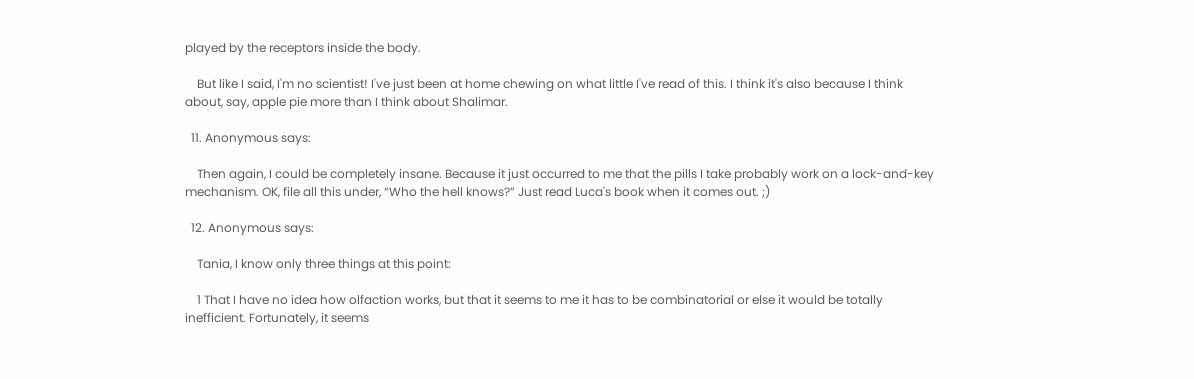played by the receptors inside the body.

    But like I said, I'm no scientist! I've just been at home chewing on what little I've read of this. I think it's also because I think about, say, apple pie more than I think about Shalimar.

  11. Anonymous says:

    Then again, I could be completely insane. Because it just occurred to me that the pills I take probably work on a lock-and-key mechanism. OK, file all this under, “Who the hell knows?” Just read Luca's book when it comes out. ;)

  12. Anonymous says:

    Tania, I know only three things at this point:

    1 That I have no idea how olfaction works, but that it seems to me it has to be combinatorial or else it would be totally inefficient. Fortunately, it seems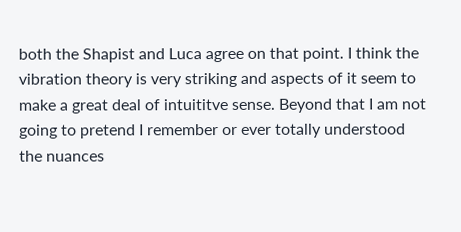both the Shapist and Luca agree on that point. I think the vibration theory is very striking and aspects of it seem to make a great deal of intuititve sense. Beyond that I am not going to pretend I remember or ever totally understood the nuances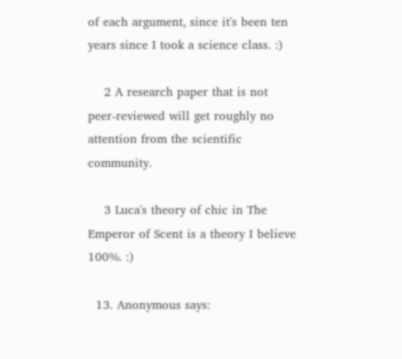of each argument, since it's been ten years since I took a science class. :)

    2 A research paper that is not peer-reviewed will get roughly no attention from the scientific community.

    3 Luca's theory of chic in The Emperor of Scent is a theory I believe 100%. :)

  13. Anonymous says: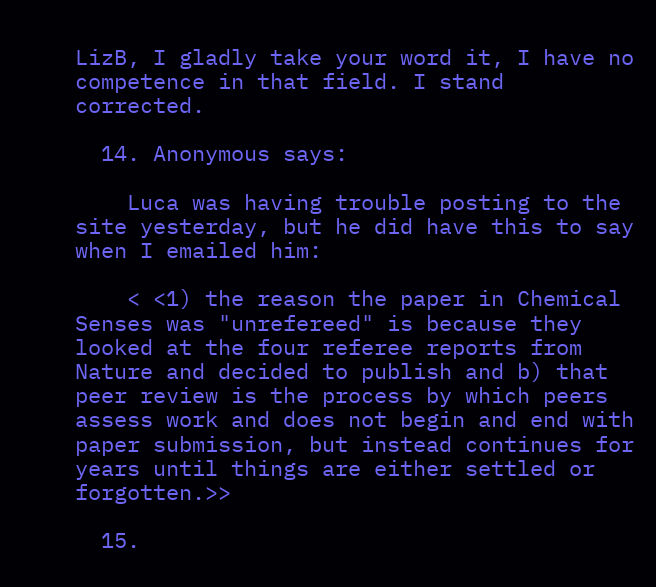LizB, I gladly take your word it, I have no competence in that field. I stand corrected.

  14. Anonymous says:

    Luca was having trouble posting to the site yesterday, but he did have this to say when I emailed him:

    < <1) the reason the paper in Chemical Senses was "unrefereed" is because they looked at the four referee reports from Nature and decided to publish and b) that peer review is the process by which peers assess work and does not begin and end with paper submission, but instead continues for years until things are either settled or forgotten.>>

  15.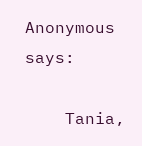Anonymous says:

    Tania,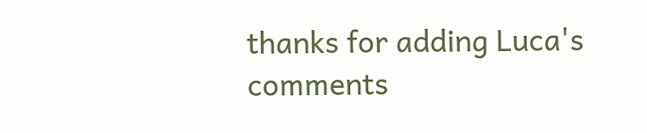thanks for adding Luca's comments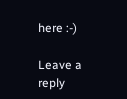here :-)

Leave a reply